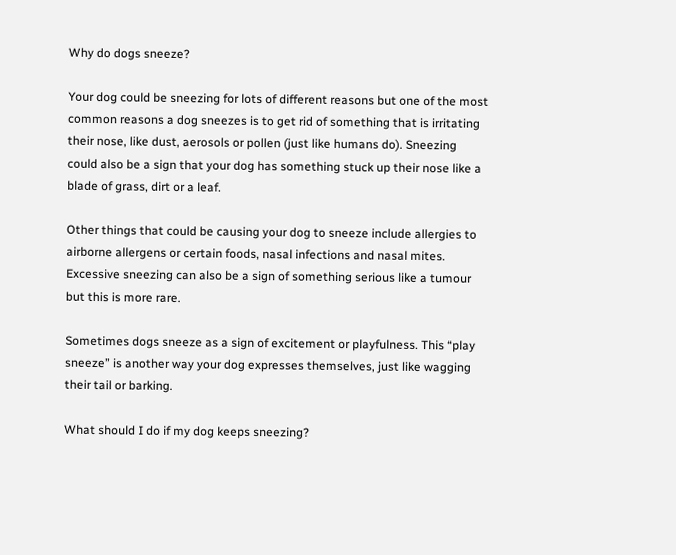Why do dogs sneeze?

Your dog could be sneezing for lots of different reasons but one of the most common reasons a dog sneezes is to get rid of something that is irritating their nose, like dust, aerosols or pollen (just like humans do). Sneezing could also be a sign that your dog has something stuck up their nose like a blade of grass, dirt or a leaf.

Other things that could be causing your dog to sneeze include allergies to airborne allergens or certain foods, nasal infections and nasal mites. Excessive sneezing can also be a sign of something serious like a tumour but this is more rare.

Sometimes dogs sneeze as a sign of excitement or playfulness. This “play sneeze” is another way your dog expresses themselves, just like wagging their tail or barking.

What should I do if my dog keeps sneezing?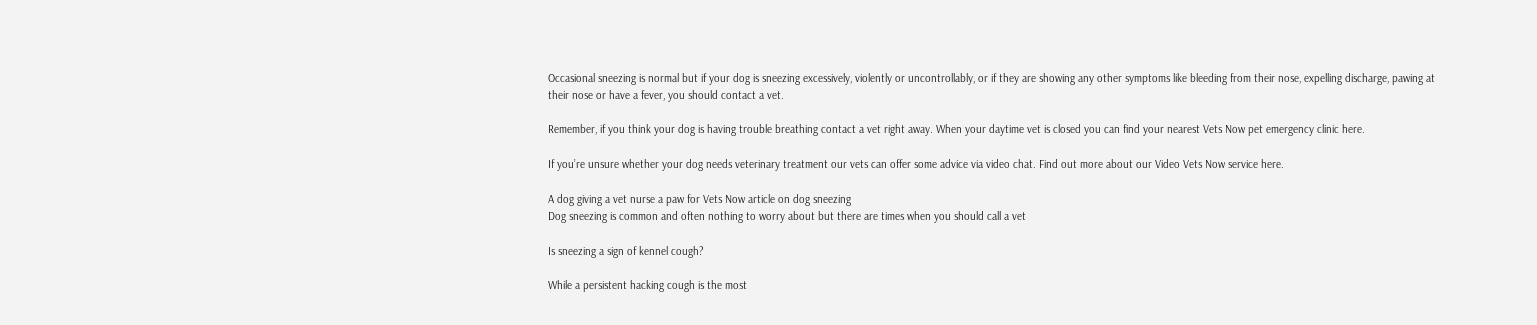Occasional sneezing is normal but if your dog is sneezing excessively, violently or uncontrollably, or if they are showing any other symptoms like bleeding from their nose, expelling discharge, pawing at their nose or have a fever, you should contact a vet.

Remember, if you think your dog is having trouble breathing contact a vet right away. When your daytime vet is closed you can find your nearest Vets Now pet emergency clinic here.

If you’re unsure whether your dog needs veterinary treatment our vets can offer some advice via video chat. Find out more about our Video Vets Now service here.

A dog giving a vet nurse a paw for Vets Now article on dog sneezing
Dog sneezing is common and often nothing to worry about but there are times when you should call a vet

Is sneezing a sign of kennel cough?

While a persistent hacking cough is the most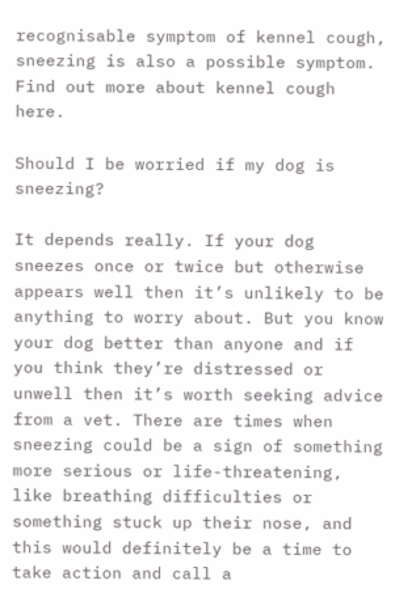recognisable symptom of kennel cough, sneezing is also a possible symptom. Find out more about kennel cough here.

Should I be worried if my dog is sneezing?

It depends really. If your dog sneezes once or twice but otherwise appears well then it’s unlikely to be anything to worry about. But you know your dog better than anyone and if you think they’re distressed or unwell then it’s worth seeking advice from a vet. There are times when sneezing could be a sign of something more serious or life-threatening, like breathing difficulties or something stuck up their nose, and this would definitely be a time to take action and call a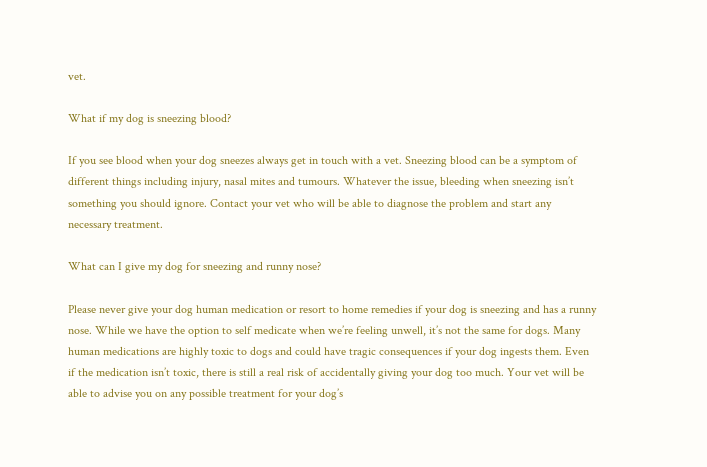vet.

What if my dog is sneezing blood?

If you see blood when your dog sneezes always get in touch with a vet. Sneezing blood can be a symptom of different things including injury, nasal mites and tumours. Whatever the issue, bleeding when sneezing isn’t something you should ignore. Contact your vet who will be able to diagnose the problem and start any necessary treatment.

What can I give my dog for sneezing and runny nose?

Please never give your dog human medication or resort to home remedies if your dog is sneezing and has a runny nose. While we have the option to self medicate when we’re feeling unwell, it’s not the same for dogs. Many human medications are highly toxic to dogs and could have tragic consequences if your dog ingests them. Even if the medication isn’t toxic, there is still a real risk of accidentally giving your dog too much. Your vet will be able to advise you on any possible treatment for your dog’s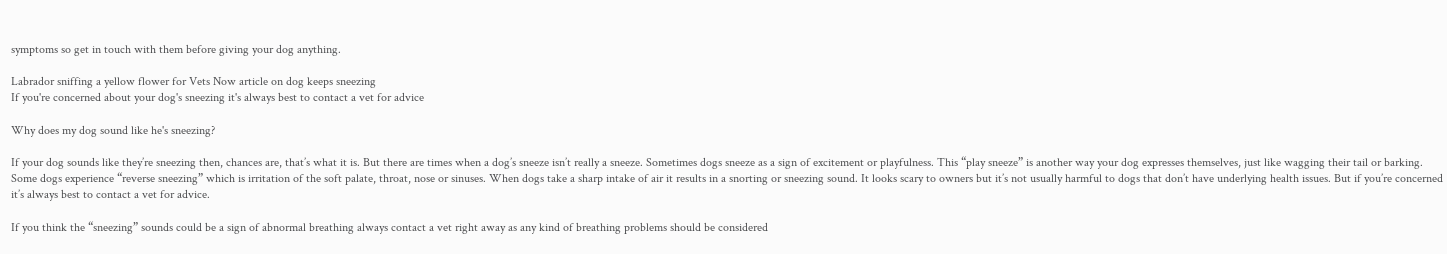symptoms so get in touch with them before giving your dog anything.

Labrador sniffing a yellow flower for Vets Now article on dog keeps sneezing
If you're concerned about your dog's sneezing it's always best to contact a vet for advice

Why does my dog sound like he's sneezing?

If your dog sounds like they’re sneezing then, chances are, that’s what it is. But there are times when a dog’s sneeze isn’t really a sneeze. Sometimes dogs sneeze as a sign of excitement or playfulness. This “play sneeze” is another way your dog expresses themselves, just like wagging their tail or barking. Some dogs experience “reverse sneezing” which is irritation of the soft palate, throat, nose or sinuses. When dogs take a sharp intake of air it results in a snorting or sneezing sound. It looks scary to owners but it’s not usually harmful to dogs that don’t have underlying health issues. But if you’re concerned it’s always best to contact a vet for advice.

If you think the “sneezing” sounds could be a sign of abnormal breathing always contact a vet right away as any kind of breathing problems should be considered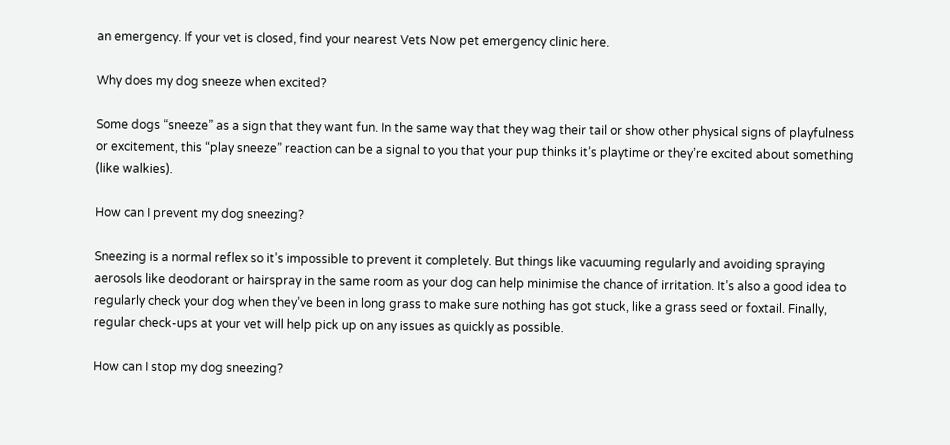an emergency. If your vet is closed, find your nearest Vets Now pet emergency clinic here.

Why does my dog sneeze when excited?

Some dogs “sneeze” as a sign that they want fun. In the same way that they wag their tail or show other physical signs of playfulness or excitement, this “play sneeze” reaction can be a signal to you that your pup thinks it’s playtime or they’re excited about something (like walkies).

How can I prevent my dog sneezing?

Sneezing is a normal reflex so it’s impossible to prevent it completely. But things like vacuuming regularly and avoiding spraying aerosols like deodorant or hairspray in the same room as your dog can help minimise the chance of irritation. It’s also a good idea to regularly check your dog when they’ve been in long grass to make sure nothing has got stuck, like a grass seed or foxtail. Finally, regular check-ups at your vet will help pick up on any issues as quickly as possible.

How can I stop my dog sneezing?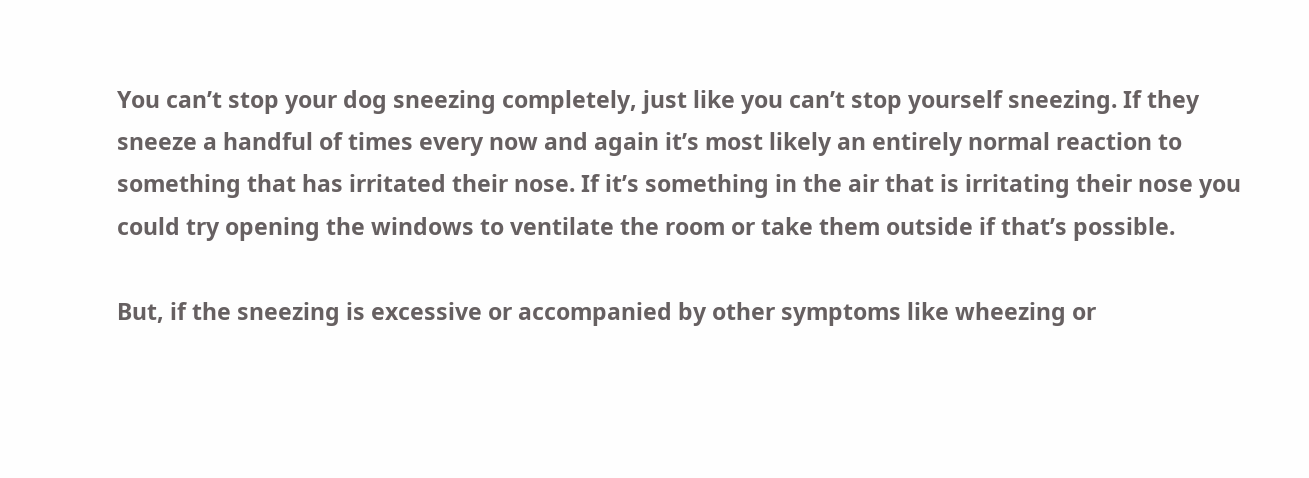You can’t stop your dog sneezing completely, just like you can’t stop yourself sneezing. If they sneeze a handful of times every now and again it’s most likely an entirely normal reaction to something that has irritated their nose. If it’s something in the air that is irritating their nose you could try opening the windows to ventilate the room or take them outside if that’s possible.

But, if the sneezing is excessive or accompanied by other symptoms like wheezing or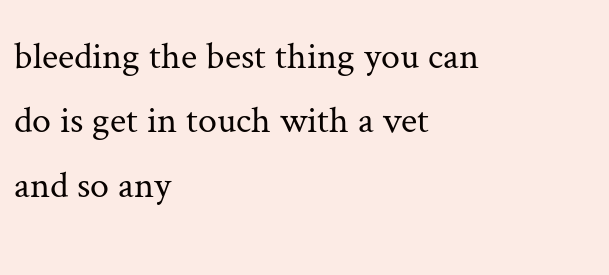bleeding the best thing you can do is get in touch with a vet and so any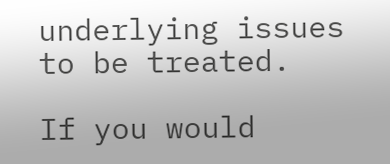underlying issues to be treated.

If you would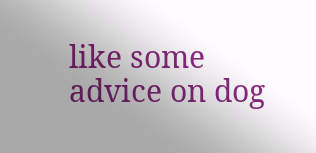like some advice on dog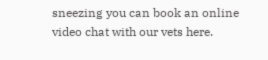sneezing you can book an online video chat with our vets here.